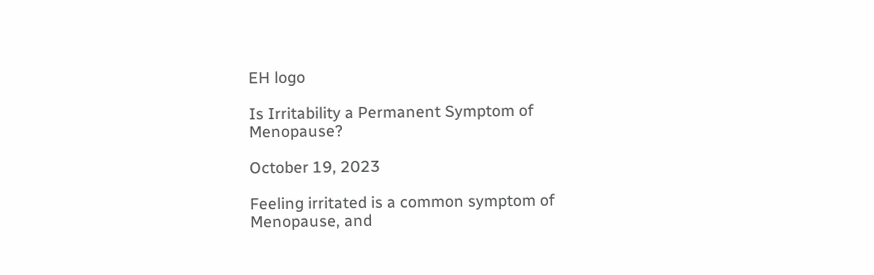EH logo

Is Irritability a Permanent Symptom of Menopause?

October 19, 2023

Feeling irritated is a common symptom of Menopause, and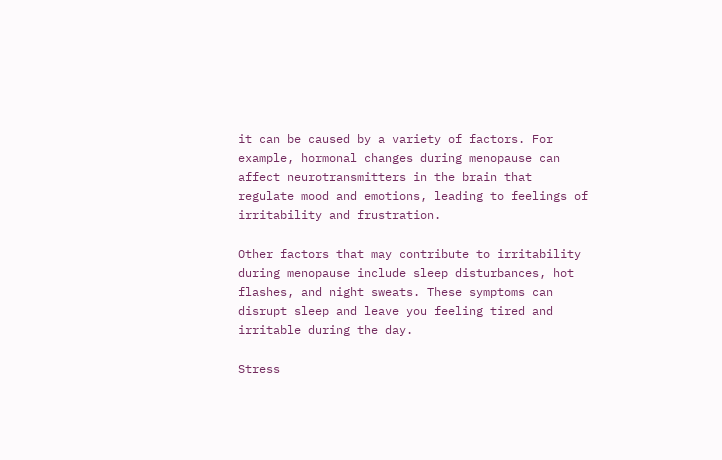it can be caused by a variety of factors. For example, hormonal changes during menopause can affect neurotransmitters in the brain that regulate mood and emotions, leading to feelings of irritability and frustration.

Other factors that may contribute to irritability during menopause include sleep disturbances, hot flashes, and night sweats. These symptoms can disrupt sleep and leave you feeling tired and irritable during the day.

Stress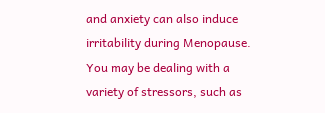and anxiety can also induce irritability during Menopause. You may be dealing with a variety of stressors, such as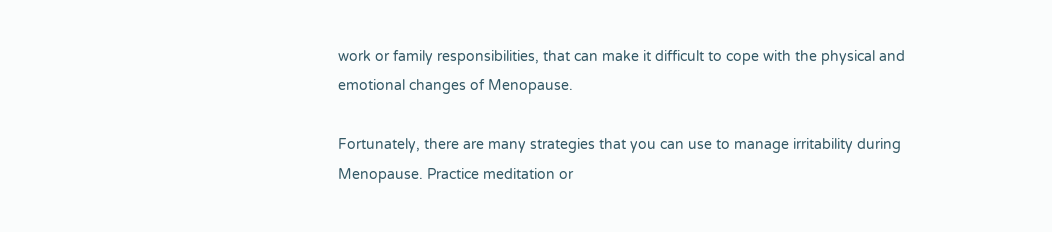work or family responsibilities, that can make it difficult to cope with the physical and emotional changes of Menopause.

Fortunately, there are many strategies that you can use to manage irritability during Menopause. Practice meditation or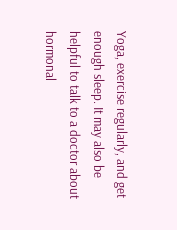Yoga, exercise regularly, and get enough sleep. It may also be helpful to talk to a doctor about hormonal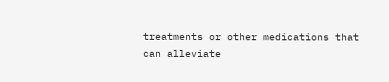treatments or other medications that can alleviate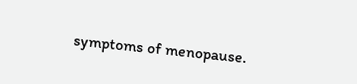symptoms of menopause.